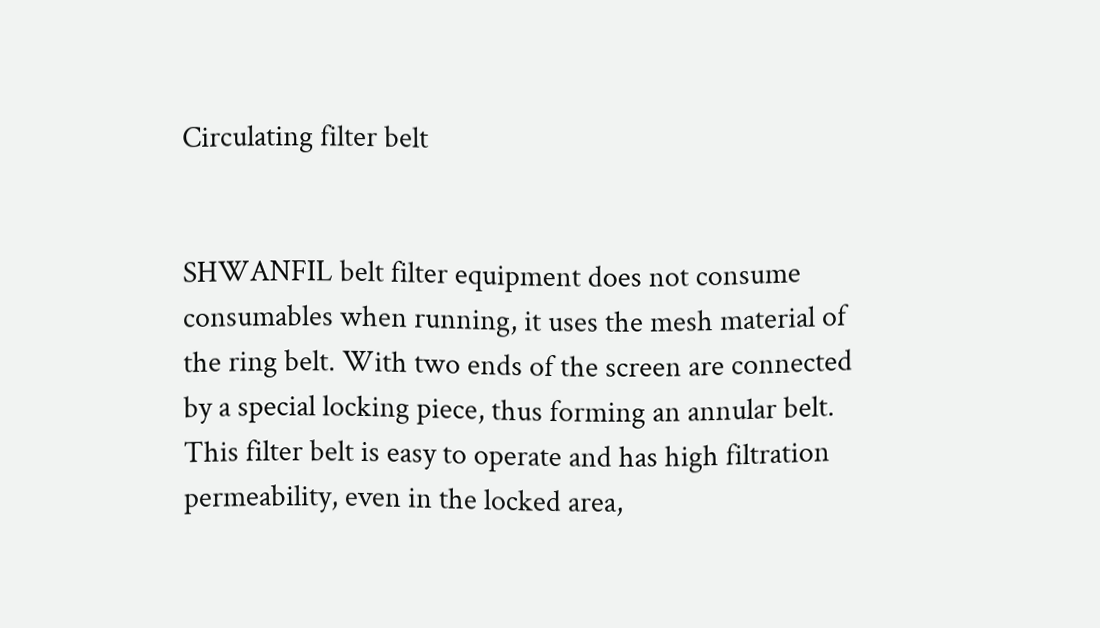Circulating filter belt


SHWANFIL belt filter equipment does not consume consumables when running, it uses the mesh material of the ring belt. With two ends of the screen are connected by a special locking piece, thus forming an annular belt. This filter belt is easy to operate and has high filtration permeability, even in the locked area,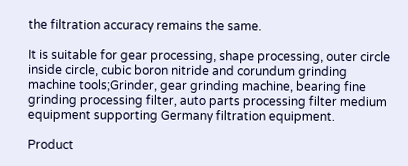the filtration accuracy remains the same.

It is suitable for gear processing, shape processing, outer circle inside circle, cubic boron nitride and corundum grinding machine tools;Grinder, gear grinding machine, bearing fine grinding processing filter, auto parts processing filter medium equipment supporting Germany filtration equipment.

Product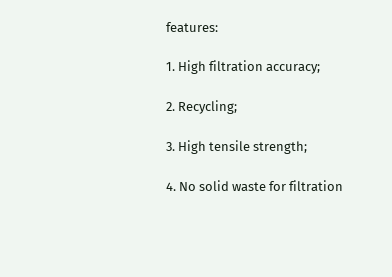features:

1. High filtration accuracy;

2. Recycling;

3. High tensile strength;

4. No solid waste for filtration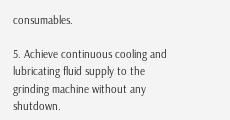consumables.

5. Achieve continuous cooling and lubricating fluid supply to the grinding machine without any shutdown.